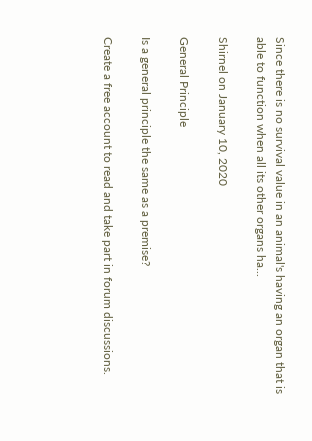Since there is no survival value in an animal's having an organ that is able to function when all its other organs ha...

Shirnel on January 10, 2020

General Principle

Is a general principle the same as a premise?

Create a free account to read and take part in forum discussions.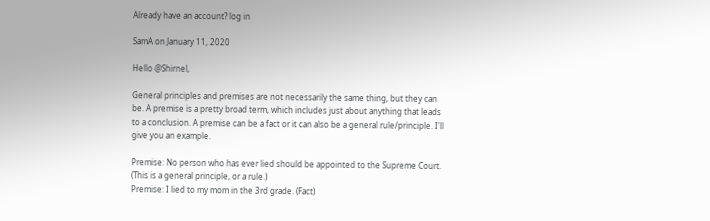Already have an account? log in

SamA on January 11, 2020

Hello @Shirnel,

General principles and premises are not necessarily the same thing, but they can be. A premise is a pretty broad term, which includes just about anything that leads to a conclusion. A premise can be a fact or it can also be a general rule/principle. I'll give you an example.

Premise: No person who has ever lied should be appointed to the Supreme Court. (This is a general principle, or a rule.)
Premise: I lied to my mom in the 3rd grade. (Fact)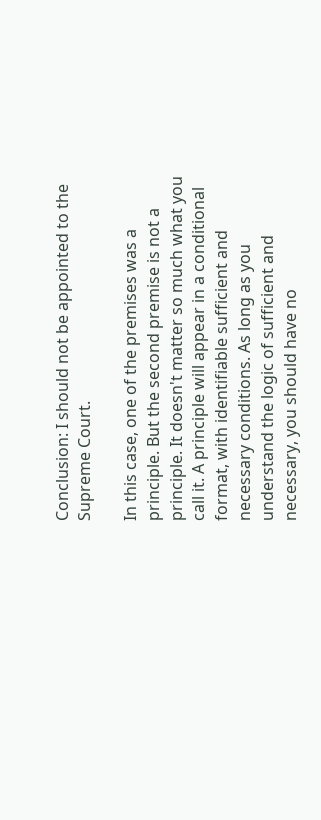Conclusion: I should not be appointed to the Supreme Court.

In this case, one of the premises was a principle. But the second premise is not a principle. It doesn't matter so much what you call it. A principle will appear in a conditional format, with identifiable sufficient and necessary conditions. As long as you understand the logic of sufficient and necessary, you should have no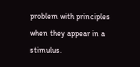problem with principles when they appear in a stimulus.